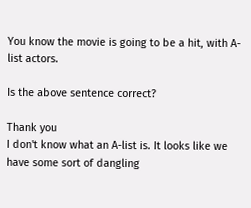You know the movie is going to be a hit, with A-list actors.

Is the above sentence correct?

Thank you
I don't know what an A-list is. It looks like we have some sort of dangling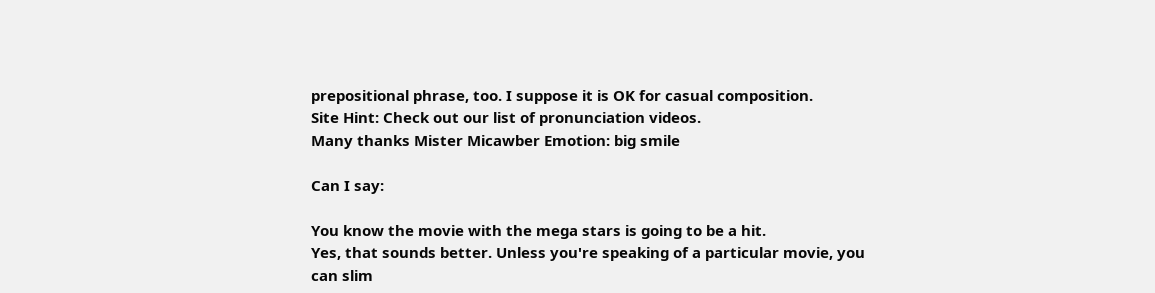prepositional phrase, too. I suppose it is OK for casual composition.
Site Hint: Check out our list of pronunciation videos.
Many thanks Mister Micawber Emotion: big smile

Can I say:

You know the movie with the mega stars is going to be a hit.
Yes, that sounds better. Unless you're speaking of a particular movie, you can slim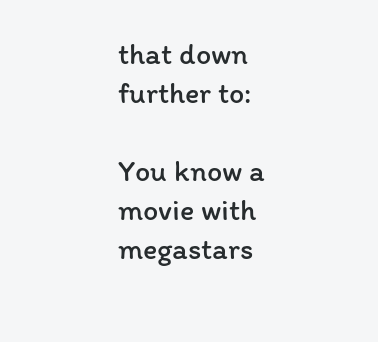that down further to:

You know a movie with megastars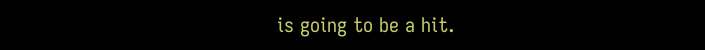is going to be a hit.